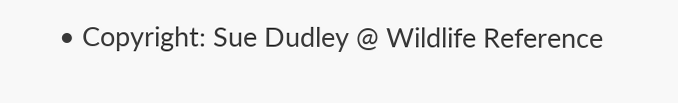• Copyright: Sue Dudley @ Wildlife Reference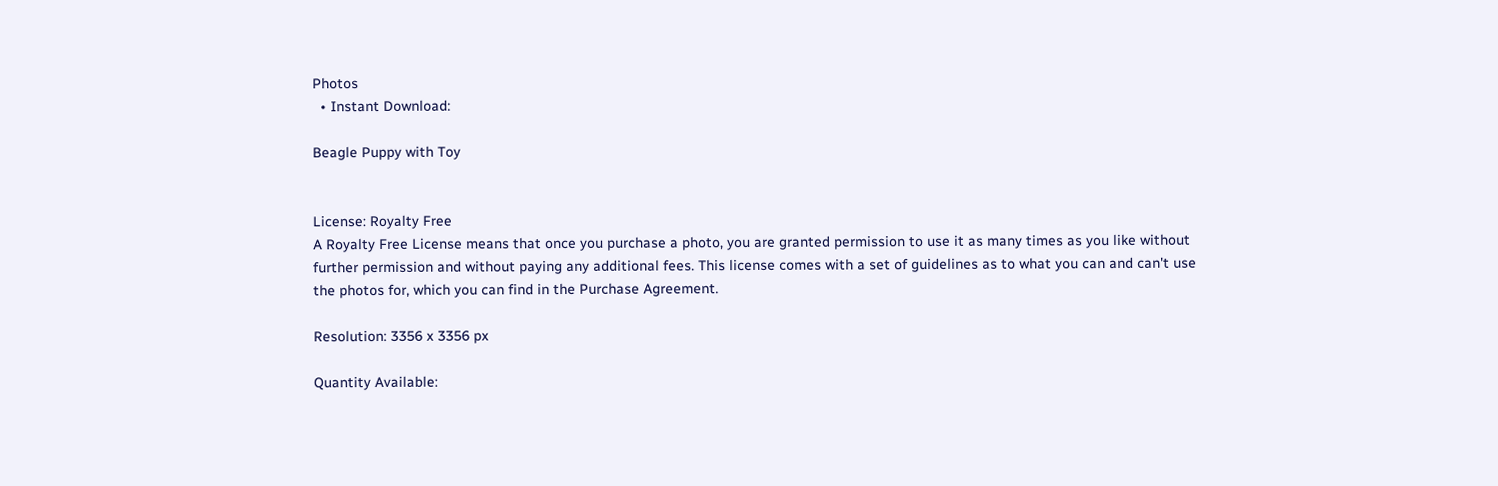Photos
  • Instant Download:

Beagle Puppy with Toy


License: Royalty Free
A Royalty Free License means that once you purchase a photo, you are granted permission to use it as many times as you like without further permission and without paying any additional fees. This license comes with a set of guidelines as to what you can and can't use the photos for, which you can find in the Purchase Agreement.

Resolution: 3356 x 3356 px

Quantity Available: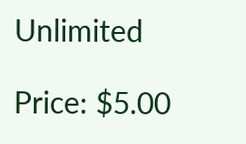Unlimited

Price: $5.00